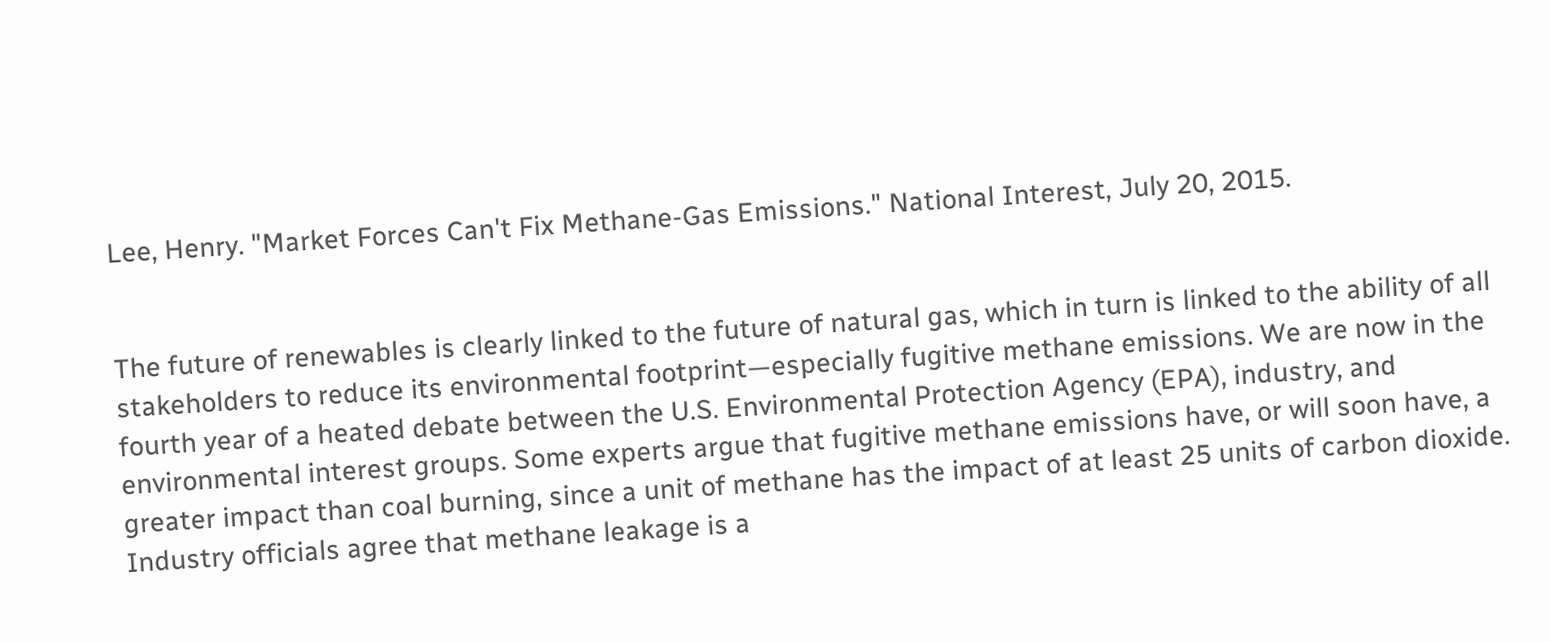Lee, Henry. "Market Forces Can't Fix Methane-Gas Emissions." National Interest, July 20, 2015.


The future of renewables is clearly linked to the future of natural gas, which in turn is linked to the ability of all stakeholders to reduce its environmental footprint—especially fugitive methane emissions. We are now in the fourth year of a heated debate between the U.S. Environmental Protection Agency (EPA), industry, and environmental interest groups. Some experts argue that fugitive methane emissions have, or will soon have, a greater impact than coal burning, since a unit of methane has the impact of at least 25 units of carbon dioxide. Industry officials agree that methane leakage is a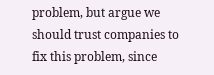problem, but argue we should trust companies to fix this problem, since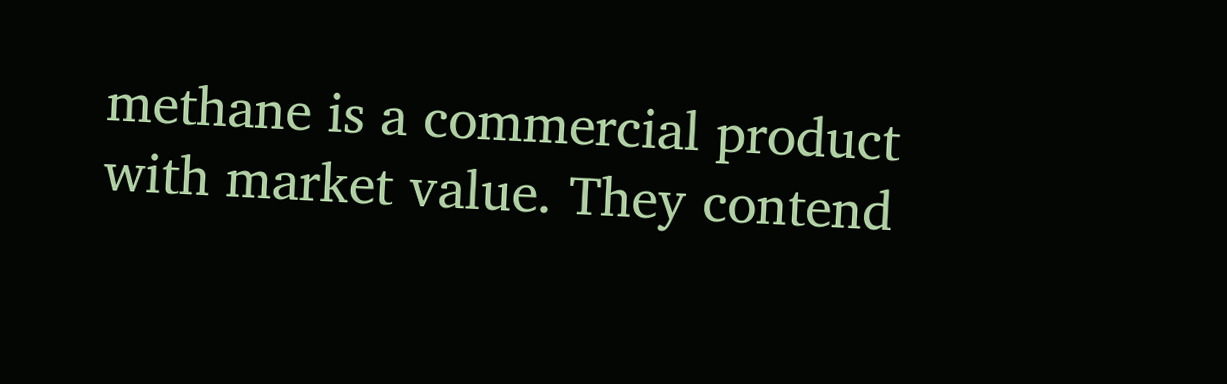methane is a commercial product with market value. They contend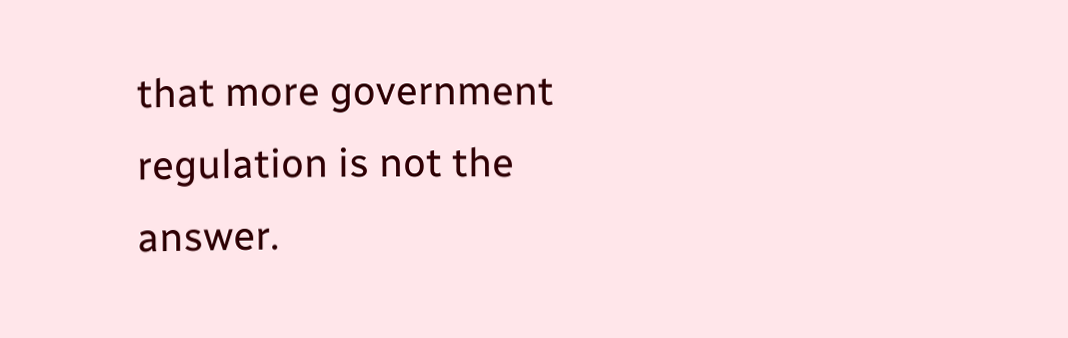that more government regulation is not the answer.